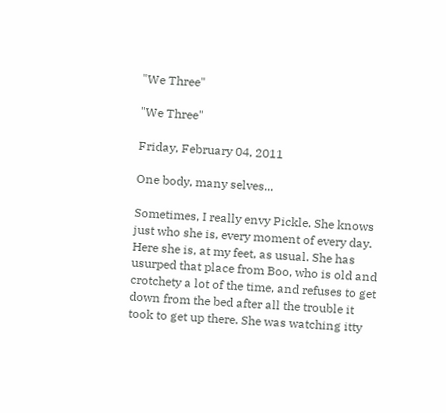"We Three"

"We Three"

Friday, February 04, 2011

One body, many selves...

Sometimes, I really envy Pickle. She knows just who she is, every moment of every day. Here she is, at my feet, as usual. She has usurped that place from Boo, who is old and crotchety a lot of the time, and refuses to get down from the bed after all the trouble it took to get up there. She was watching itty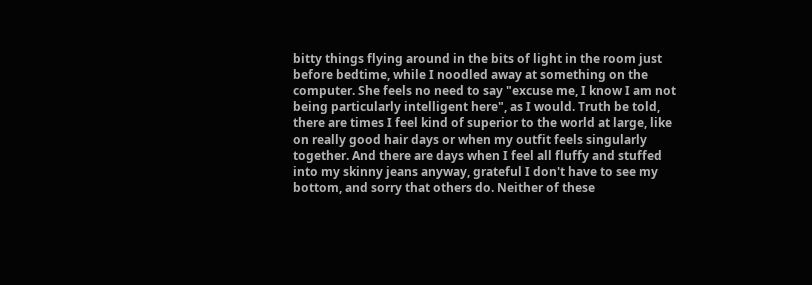bitty things flying around in the bits of light in the room just before bedtime, while I noodled away at something on the computer. She feels no need to say "excuse me, I know I am not being particularly intelligent here", as I would. Truth be told, there are times I feel kind of superior to the world at large, like on really good hair days or when my outfit feels singularly together. And there are days when I feel all fluffy and stuffed into my skinny jeans anyway, grateful I don't have to see my bottom, and sorry that others do. Neither of these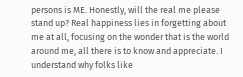persons is ME. Honestly, will the real me please stand up? Real happiness lies in forgetting about me at all, focusing on the wonder that is the world around me, all there is to know and appreciate. I understand why folks like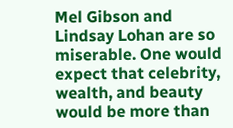Mel Gibson and Lindsay Lohan are so miserable. One would expect that celebrity, wealth, and beauty would be more than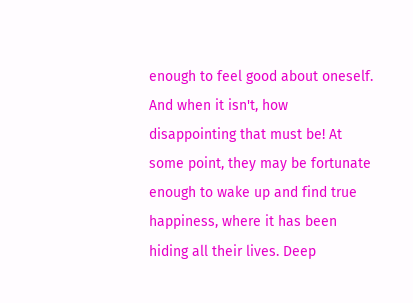enough to feel good about oneself. And when it isn't, how disappointing that must be! At some point, they may be fortunate enough to wake up and find true happiness, where it has been hiding all their lives. Deep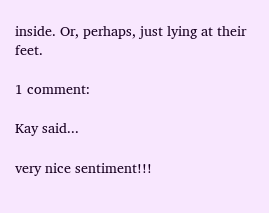inside. Or, perhaps, just lying at their feet.

1 comment:

Kay said...

very nice sentiment!!!